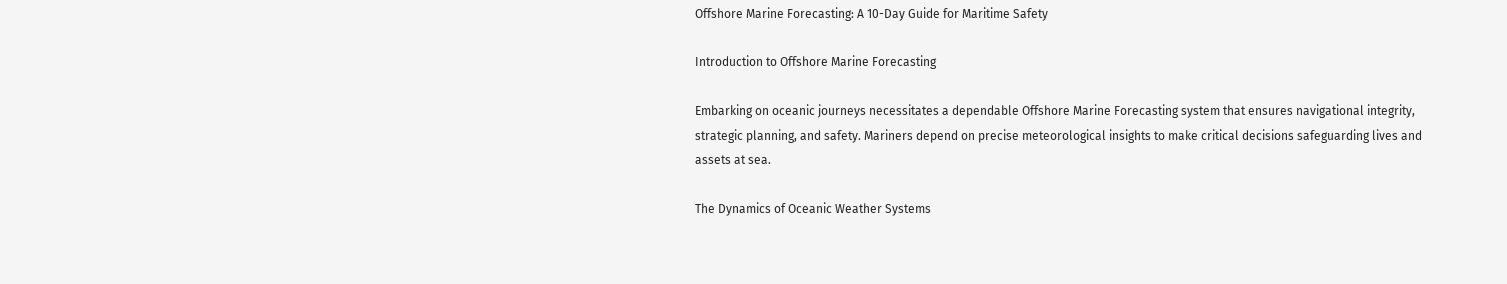Offshore Marine Forecasting: A 10-Day Guide for Maritime Safety

Introduction to Offshore Marine Forecasting

Embarking on oceanic journeys necessitates a dependable Offshore Marine Forecasting system that ensures navigational integrity, strategic planning, and safety. Mariners depend on precise meteorological insights to make critical decisions safeguarding lives and assets at sea.

The Dynamics of Oceanic Weather Systems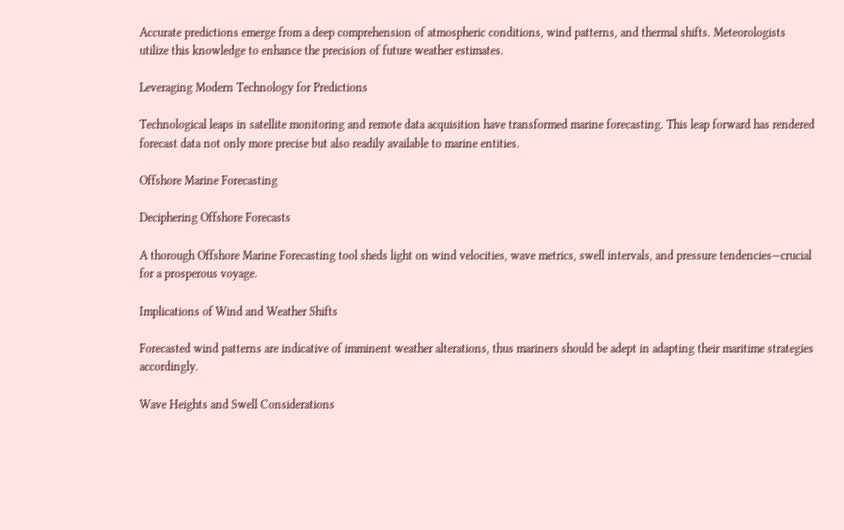Accurate predictions emerge from a deep comprehension of atmospheric conditions, wind patterns, and thermal shifts. Meteorologists utilize this knowledge to enhance the precision of future weather estimates.

Leveraging Modern Technology for Predictions

Technological leaps in satellite monitoring and remote data acquisition have transformed marine forecasting. This leap forward has rendered forecast data not only more precise but also readily available to marine entities.

Offshore Marine Forecasting

Deciphering Offshore Forecasts

A thorough Offshore Marine Forecasting tool sheds light on wind velocities, wave metrics, swell intervals, and pressure tendencies—crucial for a prosperous voyage.

Implications of Wind and Weather Shifts

Forecasted wind patterns are indicative of imminent weather alterations, thus mariners should be adept in adapting their maritime strategies accordingly.

Wave Heights and Swell Considerations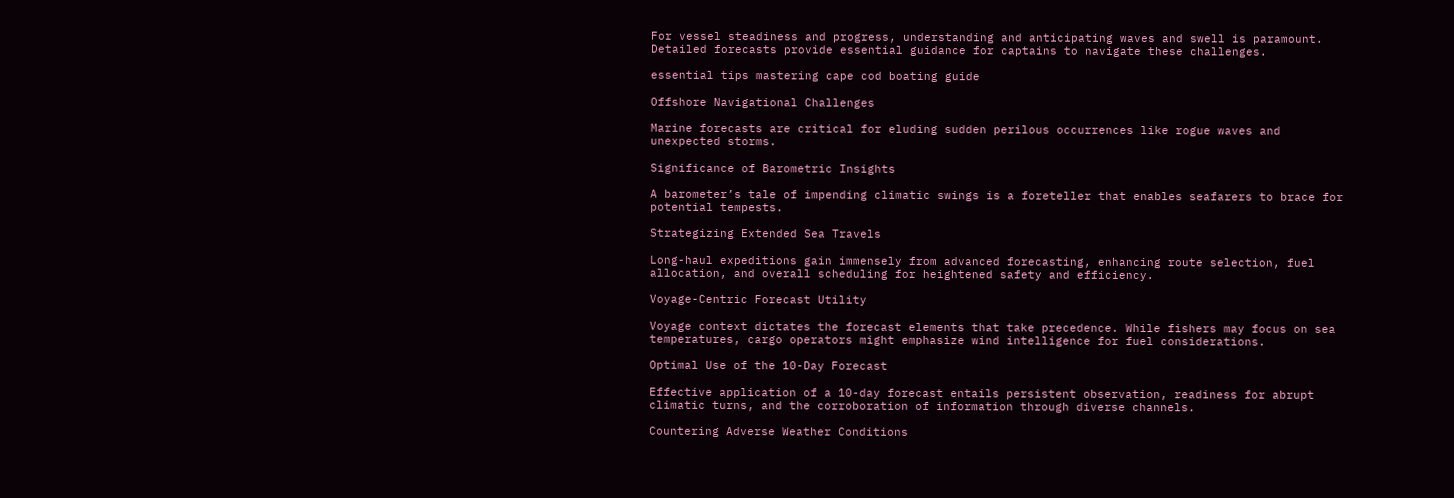For vessel steadiness and progress, understanding and anticipating waves and swell is paramount. Detailed forecasts provide essential guidance for captains to navigate these challenges.

essential tips mastering cape cod boating guide

Offshore Navigational Challenges

Marine forecasts are critical for eluding sudden perilous occurrences like rogue waves and unexpected storms.

Significance of Barometric Insights

A barometer’s tale of impending climatic swings is a foreteller that enables seafarers to brace for potential tempests.

Strategizing Extended Sea Travels

Long-haul expeditions gain immensely from advanced forecasting, enhancing route selection, fuel allocation, and overall scheduling for heightened safety and efficiency.

Voyage-Centric Forecast Utility

Voyage context dictates the forecast elements that take precedence. While fishers may focus on sea temperatures, cargo operators might emphasize wind intelligence for fuel considerations.

Optimal Use of the 10-Day Forecast

Effective application of a 10-day forecast entails persistent observation, readiness for abrupt climatic turns, and the corroboration of information through diverse channels.

Countering Adverse Weather Conditions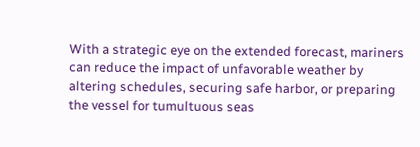With a strategic eye on the extended forecast, mariners can reduce the impact of unfavorable weather by altering schedules, securing safe harbor, or preparing the vessel for tumultuous seas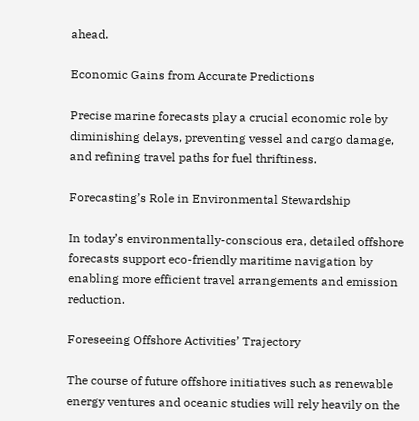ahead.

Economic Gains from Accurate Predictions

Precise marine forecasts play a crucial economic role by diminishing delays, preventing vessel and cargo damage, and refining travel paths for fuel thriftiness.

Forecasting’s Role in Environmental Stewardship

In today’s environmentally-conscious era, detailed offshore forecasts support eco-friendly maritime navigation by enabling more efficient travel arrangements and emission reduction.

Foreseeing Offshore Activities’ Trajectory

The course of future offshore initiatives such as renewable energy ventures and oceanic studies will rely heavily on the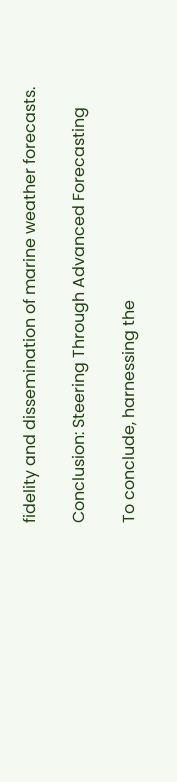fidelity and dissemination of marine weather forecasts.

Conclusion: Steering Through Advanced Forecasting

To conclude, harnessing the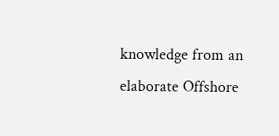knowledge from an elaborate Offshore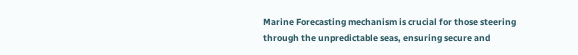Marine Forecasting mechanism is crucial for those steering through the unpredictable seas, ensuring secure and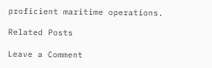proficient maritime operations.

Related Posts

Leave a Comment